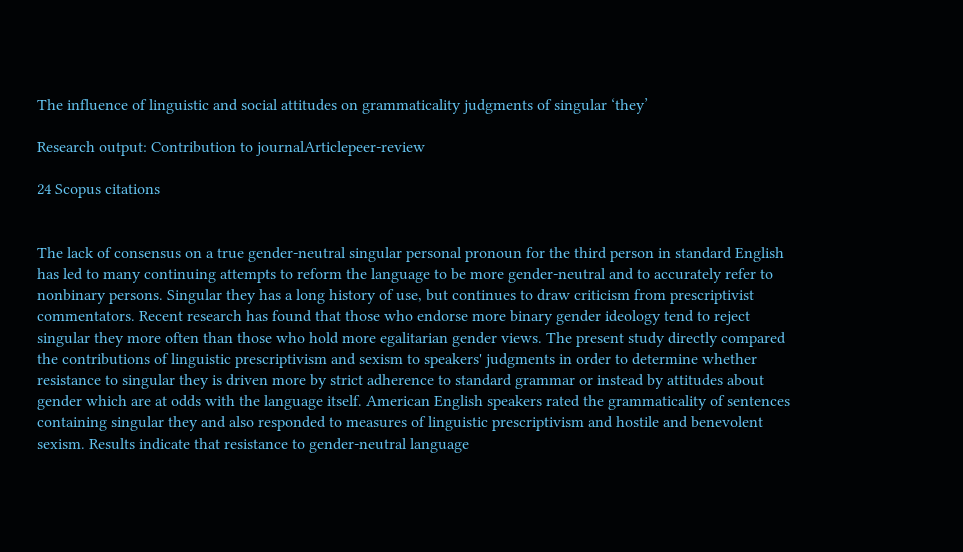The influence of linguistic and social attitudes on grammaticality judgments of singular ‘they’

Research output: Contribution to journalArticlepeer-review

24 Scopus citations


The lack of consensus on a true gender-neutral singular personal pronoun for the third person in standard English has led to many continuing attempts to reform the language to be more gender-neutral and to accurately refer to nonbinary persons. Singular they has a long history of use, but continues to draw criticism from prescriptivist commentators. Recent research has found that those who endorse more binary gender ideology tend to reject singular they more often than those who hold more egalitarian gender views. The present study directly compared the contributions of linguistic prescriptivism and sexism to speakers' judgments in order to determine whether resistance to singular they is driven more by strict adherence to standard grammar or instead by attitudes about gender which are at odds with the language itself. American English speakers rated the grammaticality of sentences containing singular they and also responded to measures of linguistic prescriptivism and hostile and benevolent sexism. Results indicate that resistance to gender-neutral language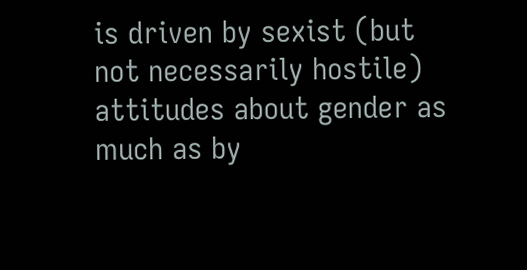is driven by sexist (but not necessarily hostile) attitudes about gender as much as by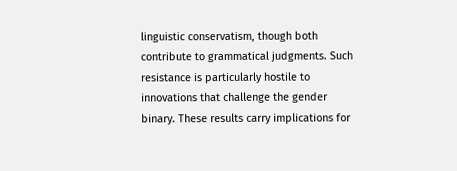linguistic conservatism, though both contribute to grammatical judgments. Such resistance is particularly hostile to innovations that challenge the gender binary. These results carry implications for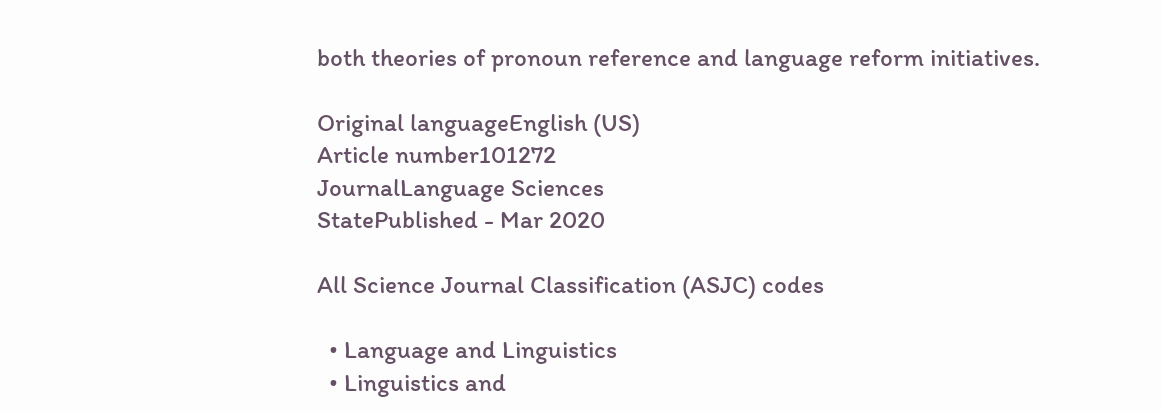both theories of pronoun reference and language reform initiatives.

Original languageEnglish (US)
Article number101272
JournalLanguage Sciences
StatePublished - Mar 2020

All Science Journal Classification (ASJC) codes

  • Language and Linguistics
  • Linguistics and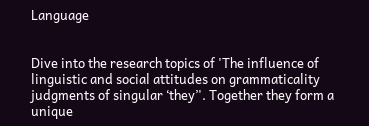Language


Dive into the research topics of 'The influence of linguistic and social attitudes on grammaticality judgments of singular ‘they’'. Together they form a unique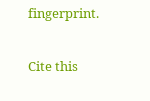fingerprint.

Cite this